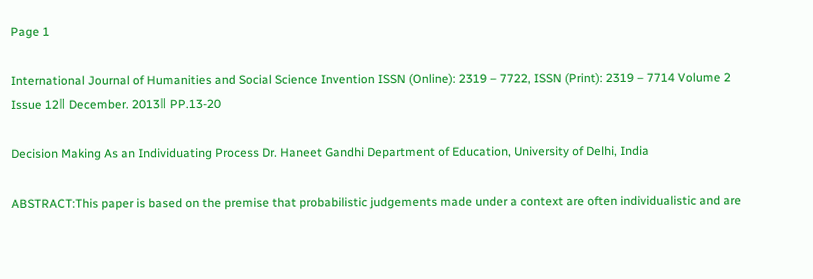Page 1

International Journal of Humanities and Social Science Invention ISSN (Online): 2319 – 7722, ISSN (Print): 2319 – 7714 Volume 2 Issue 12ǁ December. 2013ǁ PP.13-20

Decision Making As an Individuating Process Dr. Haneet Gandhi Department of Education, University of Delhi, India

ABSTRACT:This paper is based on the premise that probabilistic judgements made under a context are often individualistic and are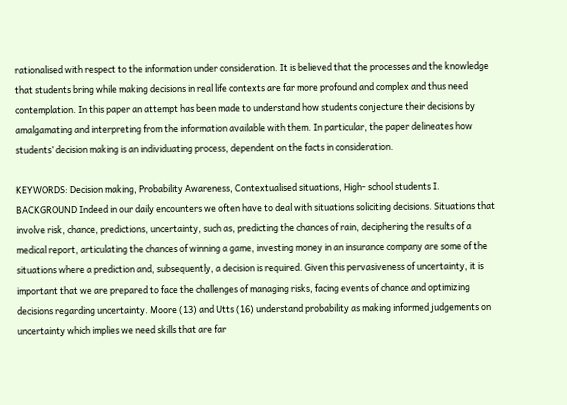rationalised with respect to the information under consideration. It is believed that the processes and the knowledge that students bring while making decisions in real life contexts are far more profound and complex and thus need contemplation. In this paper an attempt has been made to understand how students conjecture their decisions by amalgamating and interpreting from the information available with them. In particular, the paper delineates how students’ decision making is an individuating process, dependent on the facts in consideration.

KEYWORDS: Decision making, Probability Awareness, Contextualised situations, High- school students I. BACKGROUND Indeed in our daily encounters we often have to deal with situations soliciting decisions. Situations that involve risk, chance, predictions, uncertainty, such as, predicting the chances of rain, deciphering the results of a medical report, articulating the chances of winning a game, investing money in an insurance company are some of the situations where a prediction and, subsequently, a decision is required. Given this pervasiveness of uncertainty, it is important that we are prepared to face the challenges of managing risks, facing events of chance and optimizing decisions regarding uncertainty. Moore (13) and Utts (16) understand probability as making informed judgements on uncertainty which implies we need skills that are far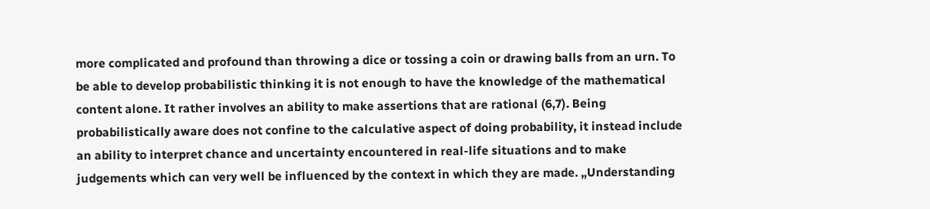more complicated and profound than throwing a dice or tossing a coin or drawing balls from an urn. To be able to develop probabilistic thinking it is not enough to have the knowledge of the mathematical content alone. It rather involves an ability to make assertions that are rational (6,7). Being probabilistically aware does not confine to the calculative aspect of doing probability, it instead include an ability to interpret chance and uncertainty encountered in real-life situations and to make judgements which can very well be influenced by the context in which they are made. „Understanding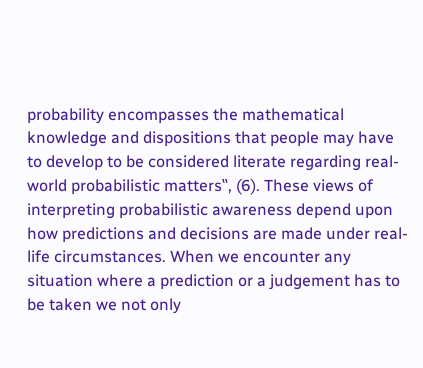probability encompasses the mathematical knowledge and dispositions that people may have to develop to be considered literate regarding real-world probabilistic matters‟, (6). These views of interpreting probabilistic awareness depend upon how predictions and decisions are made under real-life circumstances. When we encounter any situation where a prediction or a judgement has to be taken we not only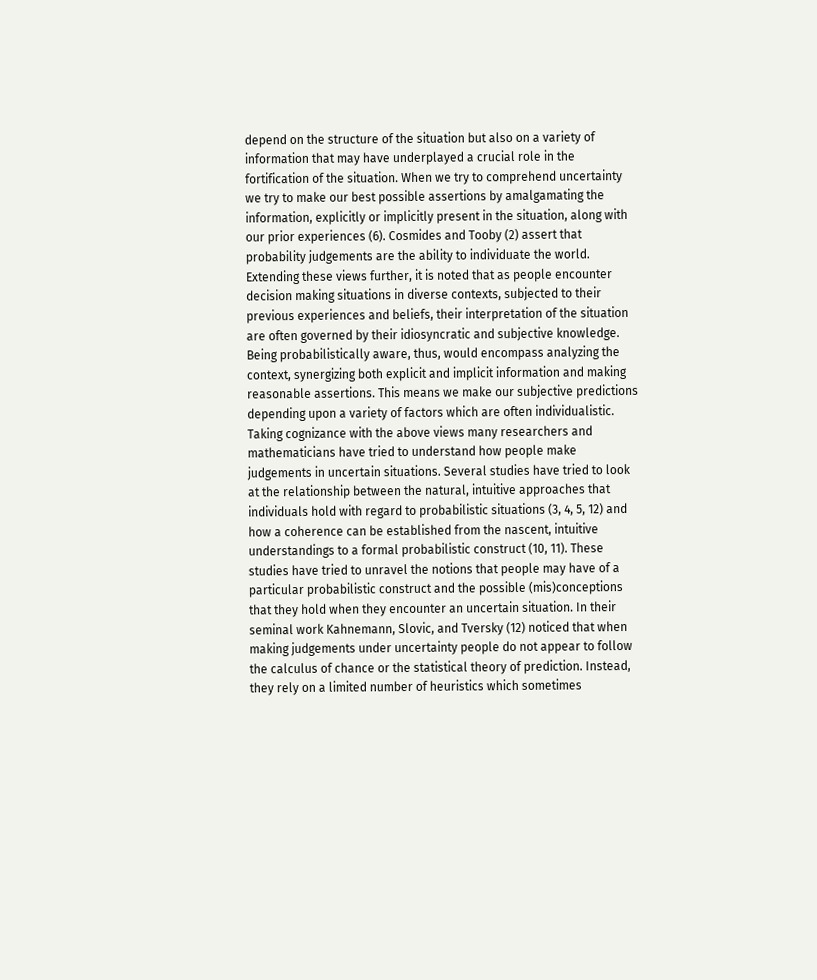depend on the structure of the situation but also on a variety of information that may have underplayed a crucial role in the fortification of the situation. When we try to comprehend uncertainty we try to make our best possible assertions by amalgamating the information, explicitly or implicitly present in the situation, along with our prior experiences (6). Cosmides and Tooby (2) assert that probability judgements are the ability to individuate the world. Extending these views further, it is noted that as people encounter decision making situations in diverse contexts, subjected to their previous experiences and beliefs, their interpretation of the situation are often governed by their idiosyncratic and subjective knowledge. Being probabilistically aware, thus, would encompass analyzing the context, synergizing both explicit and implicit information and making reasonable assertions. This means we make our subjective predictions depending upon a variety of factors which are often individualistic. Taking cognizance with the above views many researchers and mathematicians have tried to understand how people make judgements in uncertain situations. Several studies have tried to look at the relationship between the natural, intuitive approaches that individuals hold with regard to probabilistic situations (3, 4, 5, 12) and how a coherence can be established from the nascent, intuitive understandings to a formal probabilistic construct (10, 11). These studies have tried to unravel the notions that people may have of a particular probabilistic construct and the possible (mis)conceptions that they hold when they encounter an uncertain situation. In their seminal work Kahnemann, Slovic, and Tversky (12) noticed that when making judgements under uncertainty people do not appear to follow the calculus of chance or the statistical theory of prediction. Instead, they rely on a limited number of heuristics which sometimes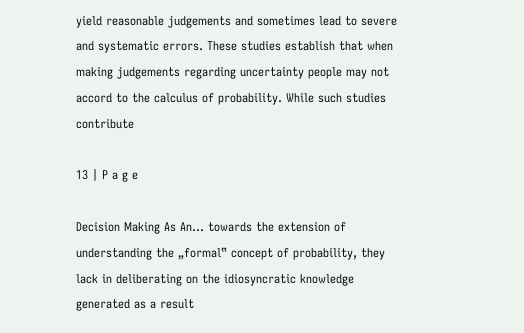yield reasonable judgements and sometimes lead to severe and systematic errors. These studies establish that when making judgements regarding uncertainty people may not accord to the calculus of probability. While such studies contribute

13 | P a g e

Decision Making As An… towards the extension of understanding the „formal‟ concept of probability, they lack in deliberating on the idiosyncratic knowledge generated as a result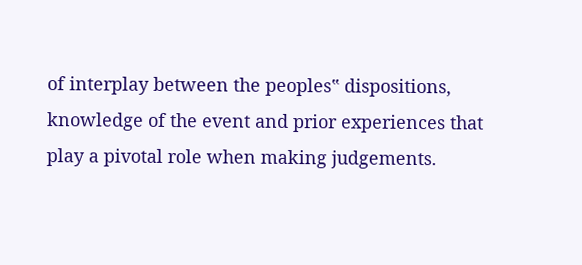of interplay between the peoples‟ dispositions, knowledge of the event and prior experiences that play a pivotal role when making judgements.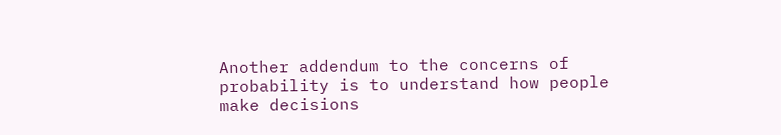Another addendum to the concerns of probability is to understand how people make decisions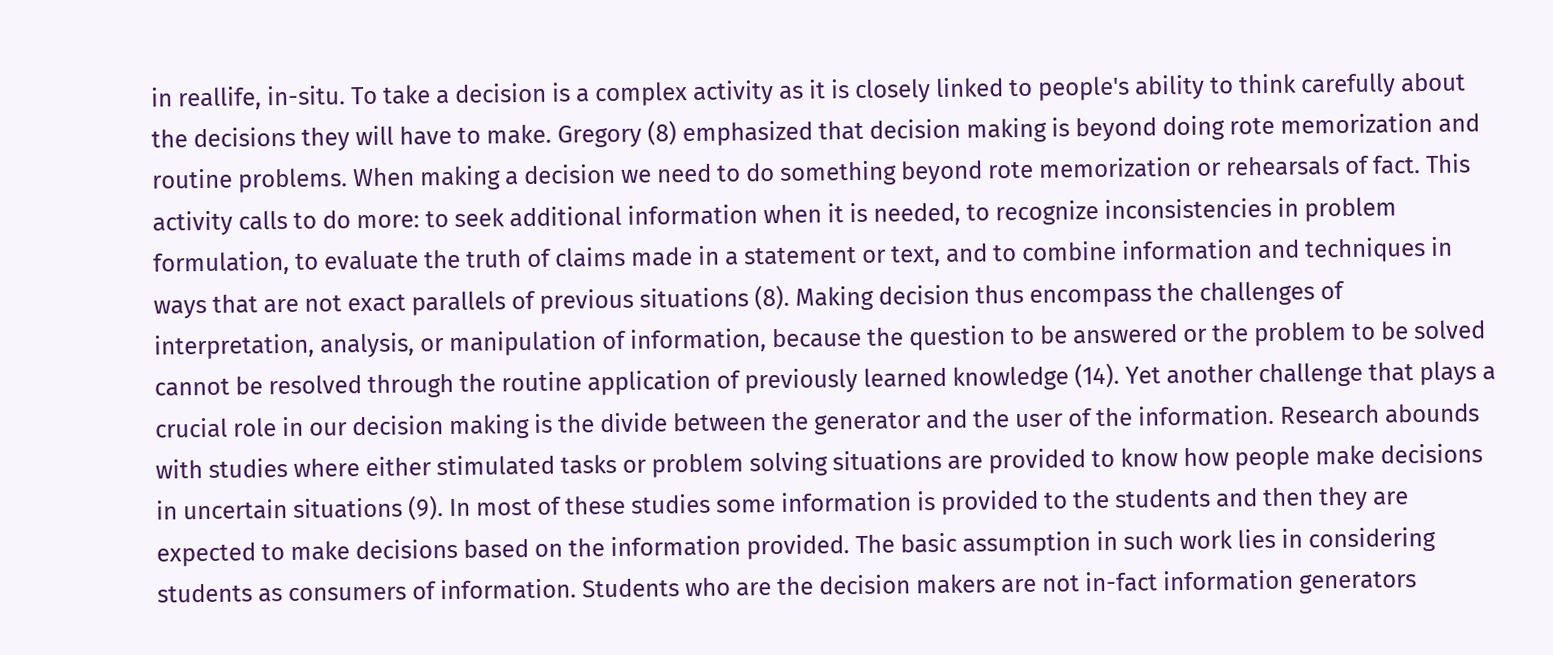in reallife, in-situ. To take a decision is a complex activity as it is closely linked to people's ability to think carefully about the decisions they will have to make. Gregory (8) emphasized that decision making is beyond doing rote memorization and routine problems. When making a decision we need to do something beyond rote memorization or rehearsals of fact. This activity calls to do more: to seek additional information when it is needed, to recognize inconsistencies in problem formulation, to evaluate the truth of claims made in a statement or text, and to combine information and techniques in ways that are not exact parallels of previous situations (8). Making decision thus encompass the challenges of interpretation, analysis, or manipulation of information, because the question to be answered or the problem to be solved cannot be resolved through the routine application of previously learned knowledge (14). Yet another challenge that plays a crucial role in our decision making is the divide between the generator and the user of the information. Research abounds with studies where either stimulated tasks or problem solving situations are provided to know how people make decisions in uncertain situations (9). In most of these studies some information is provided to the students and then they are expected to make decisions based on the information provided. The basic assumption in such work lies in considering students as consumers of information. Students who are the decision makers are not in-fact information generators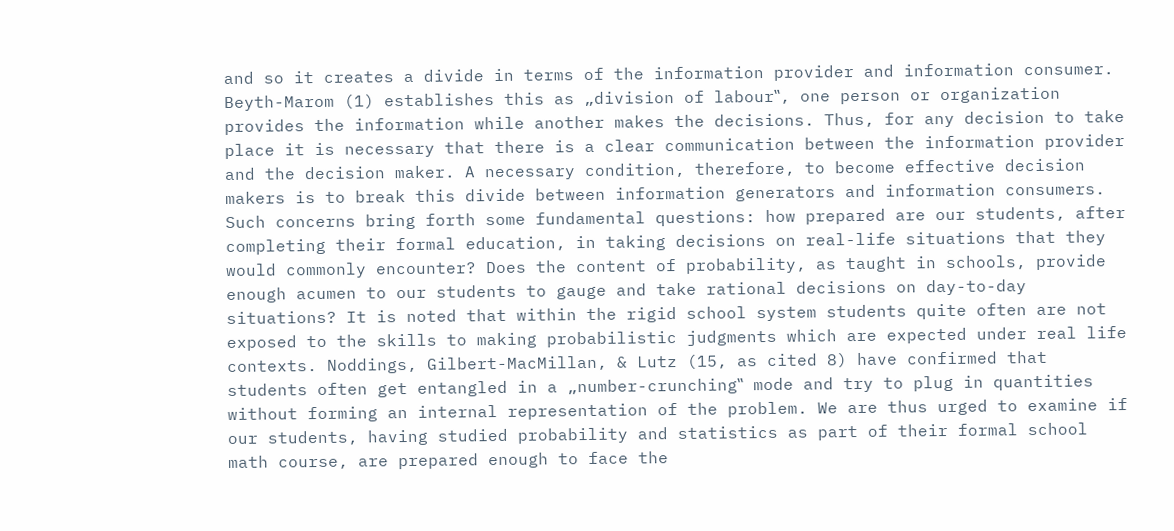and so it creates a divide in terms of the information provider and information consumer. Beyth-Marom (1) establishes this as „division of labour‟, one person or organization provides the information while another makes the decisions. Thus, for any decision to take place it is necessary that there is a clear communication between the information provider and the decision maker. A necessary condition, therefore, to become effective decision makers is to break this divide between information generators and information consumers. Such concerns bring forth some fundamental questions: how prepared are our students, after completing their formal education, in taking decisions on real-life situations that they would commonly encounter? Does the content of probability, as taught in schools, provide enough acumen to our students to gauge and take rational decisions on day-to-day situations? It is noted that within the rigid school system students quite often are not exposed to the skills to making probabilistic judgments which are expected under real life contexts. Noddings, Gilbert-MacMillan, & Lutz (15, as cited 8) have confirmed that students often get entangled in a „number-crunching‟ mode and try to plug in quantities without forming an internal representation of the problem. We are thus urged to examine if our students, having studied probability and statistics as part of their formal school math course, are prepared enough to face the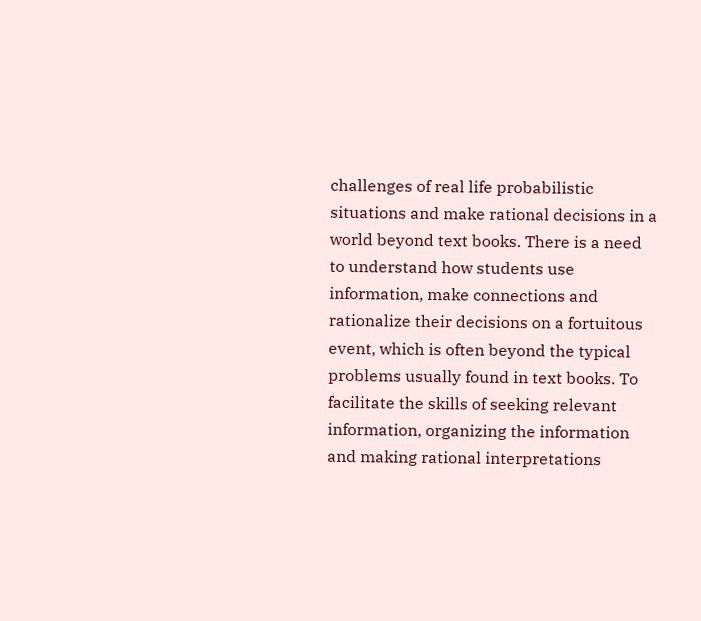challenges of real life probabilistic situations and make rational decisions in a world beyond text books. There is a need to understand how students use information, make connections and rationalize their decisions on a fortuitous event, which is often beyond the typical problems usually found in text books. To facilitate the skills of seeking relevant information, organizing the information and making rational interpretations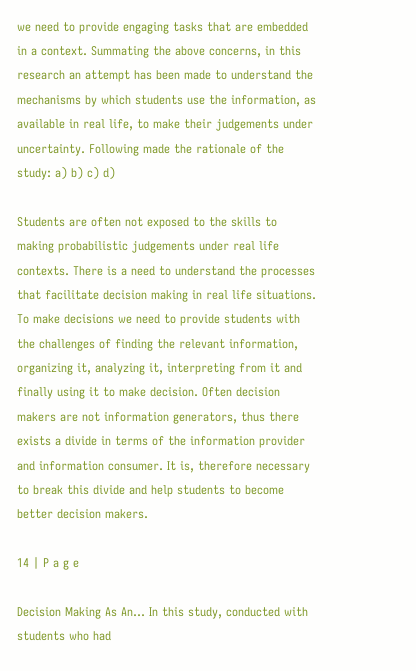we need to provide engaging tasks that are embedded in a context. Summating the above concerns, in this research an attempt has been made to understand the mechanisms by which students use the information, as available in real life, to make their judgements under uncertainty. Following made the rationale of the study: a) b) c) d)

Students are often not exposed to the skills to making probabilistic judgements under real life contexts. There is a need to understand the processes that facilitate decision making in real life situations. To make decisions we need to provide students with the challenges of finding the relevant information, organizing it, analyzing it, interpreting from it and finally using it to make decision. Often decision makers are not information generators, thus there exists a divide in terms of the information provider and information consumer. It is, therefore necessary to break this divide and help students to become better decision makers.

14 | P a g e

Decision Making As An… In this study, conducted with students who had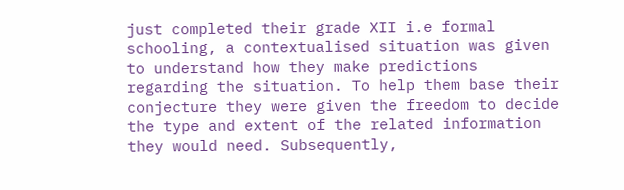just completed their grade XII i.e formal schooling, a contextualised situation was given to understand how they make predictions regarding the situation. To help them base their conjecture they were given the freedom to decide the type and extent of the related information they would need. Subsequently,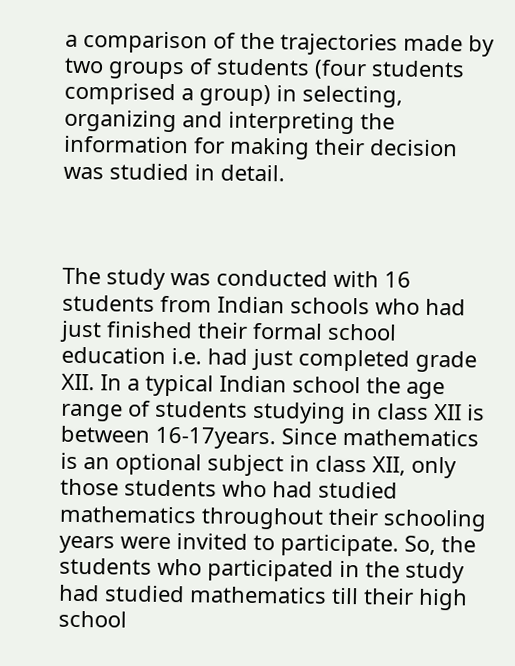a comparison of the trajectories made by two groups of students (four students comprised a group) in selecting, organizing and interpreting the information for making their decision was studied in detail.



The study was conducted with 16 students from Indian schools who had just finished their formal school education i.e. had just completed grade XII. In a typical Indian school the age range of students studying in class XII is between 16-17years. Since mathematics is an optional subject in class XII, only those students who had studied mathematics throughout their schooling years were invited to participate. So, the students who participated in the study had studied mathematics till their high school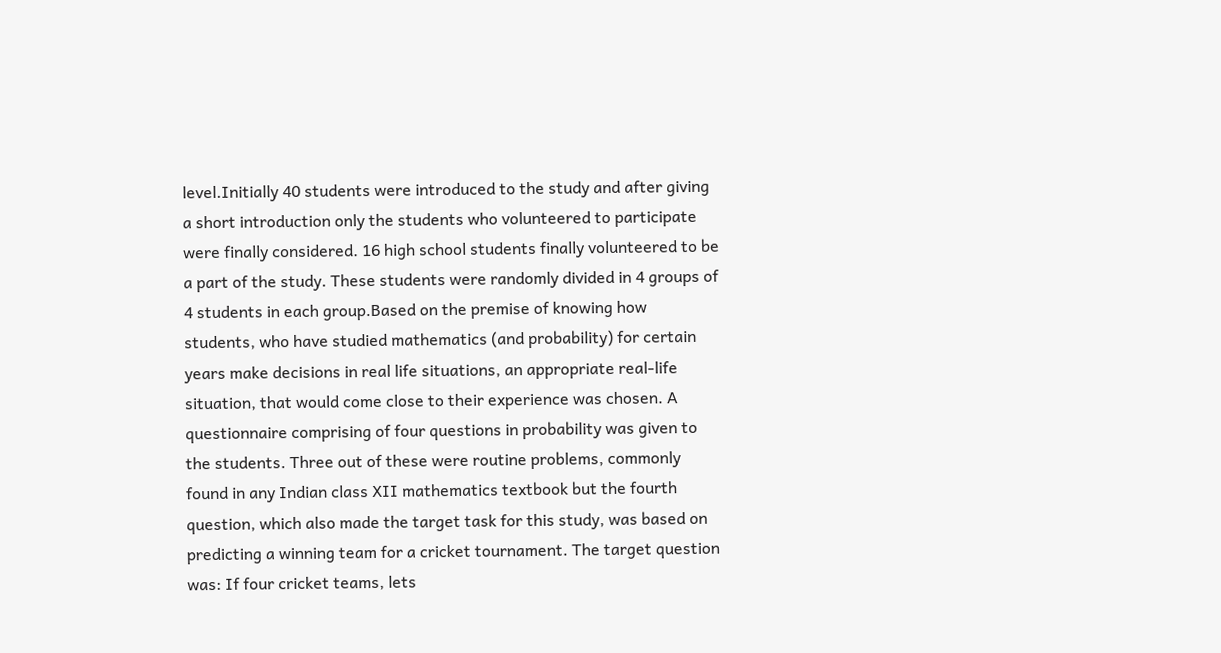level.Initially 40 students were introduced to the study and after giving a short introduction only the students who volunteered to participate were finally considered. 16 high school students finally volunteered to be a part of the study. These students were randomly divided in 4 groups of 4 students in each group.Based on the premise of knowing how students, who have studied mathematics (and probability) for certain years make decisions in real life situations, an appropriate real-life situation, that would come close to their experience was chosen. A questionnaire comprising of four questions in probability was given to the students. Three out of these were routine problems, commonly found in any Indian class XII mathematics textbook but the fourth question, which also made the target task for this study, was based on predicting a winning team for a cricket tournament. The target question was: If four cricket teams, lets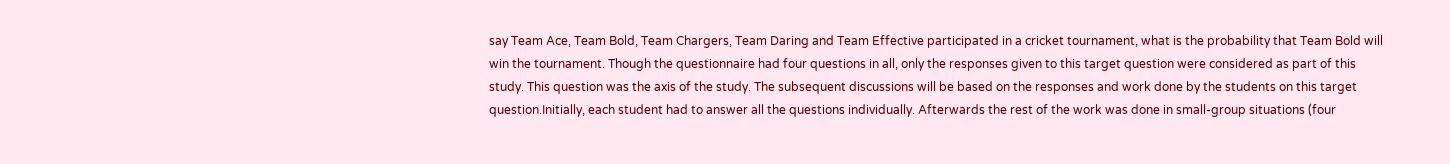say Team Ace, Team Bold, Team Chargers, Team Daring and Team Effective participated in a cricket tournament, what is the probability that Team Bold will win the tournament. Though the questionnaire had four questions in all, only the responses given to this target question were considered as part of this study. This question was the axis of the study. The subsequent discussions will be based on the responses and work done by the students on this target question.Initially, each student had to answer all the questions individually. Afterwards the rest of the work was done in small-group situations (four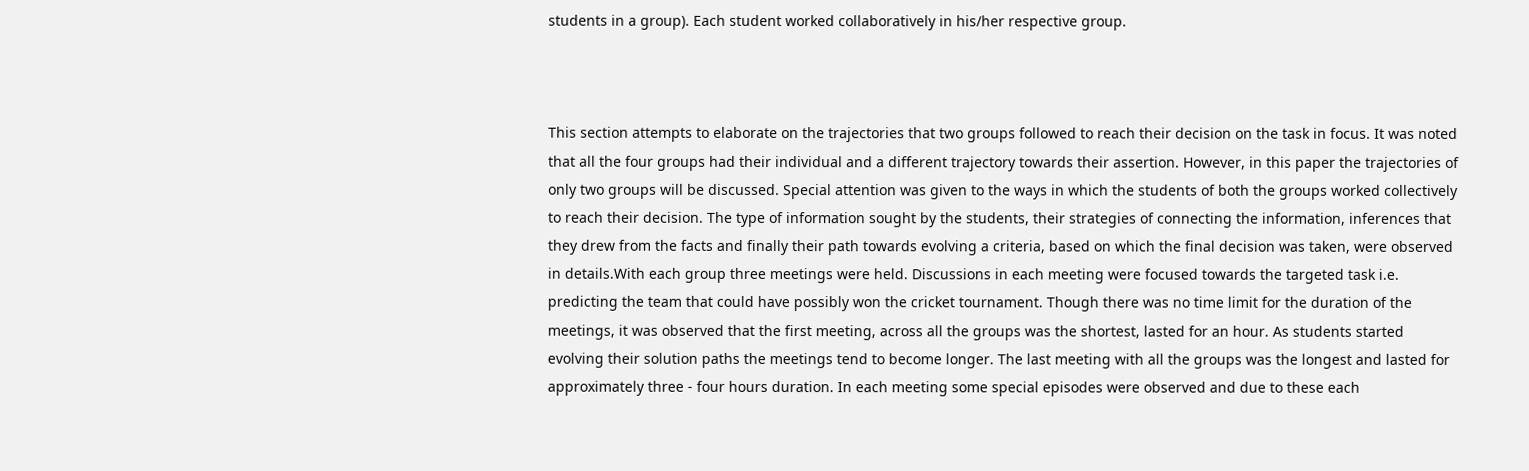students in a group). Each student worked collaboratively in his/her respective group.



This section attempts to elaborate on the trajectories that two groups followed to reach their decision on the task in focus. It was noted that all the four groups had their individual and a different trajectory towards their assertion. However, in this paper the trajectories of only two groups will be discussed. Special attention was given to the ways in which the students of both the groups worked collectively to reach their decision. The type of information sought by the students, their strategies of connecting the information, inferences that they drew from the facts and finally their path towards evolving a criteria, based on which the final decision was taken, were observed in details.With each group three meetings were held. Discussions in each meeting were focused towards the targeted task i.e. predicting the team that could have possibly won the cricket tournament. Though there was no time limit for the duration of the meetings, it was observed that the first meeting, across all the groups was the shortest, lasted for an hour. As students started evolving their solution paths the meetings tend to become longer. The last meeting with all the groups was the longest and lasted for approximately three - four hours duration. In each meeting some special episodes were observed and due to these each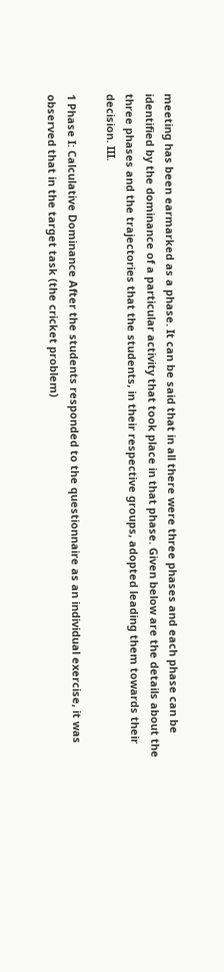meeting has been earmarked as a phase. It can be said that in all there were three phases and each phase can be identified by the dominance of a particular activity that took place in that phase. Given below are the details about the three phases and the trajectories that the students, in their respective groups, adopted leading them towards their decision. III.

1 Phase I: Calculative Dominance After the students responded to the questionnaire as an individual exercise, it was observed that in the target task (the cricket problem)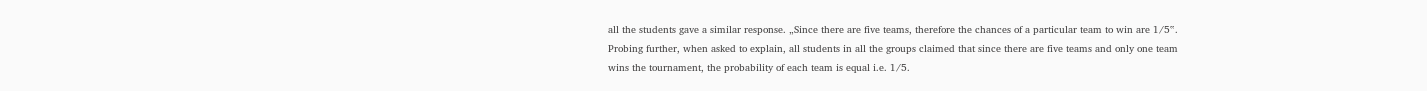all the students gave a similar response. „Since there are five teams, therefore the chances of a particular team to win are 1/5‟. Probing further, when asked to explain, all students in all the groups claimed that since there are five teams and only one team wins the tournament, the probability of each team is equal i.e. 1/5.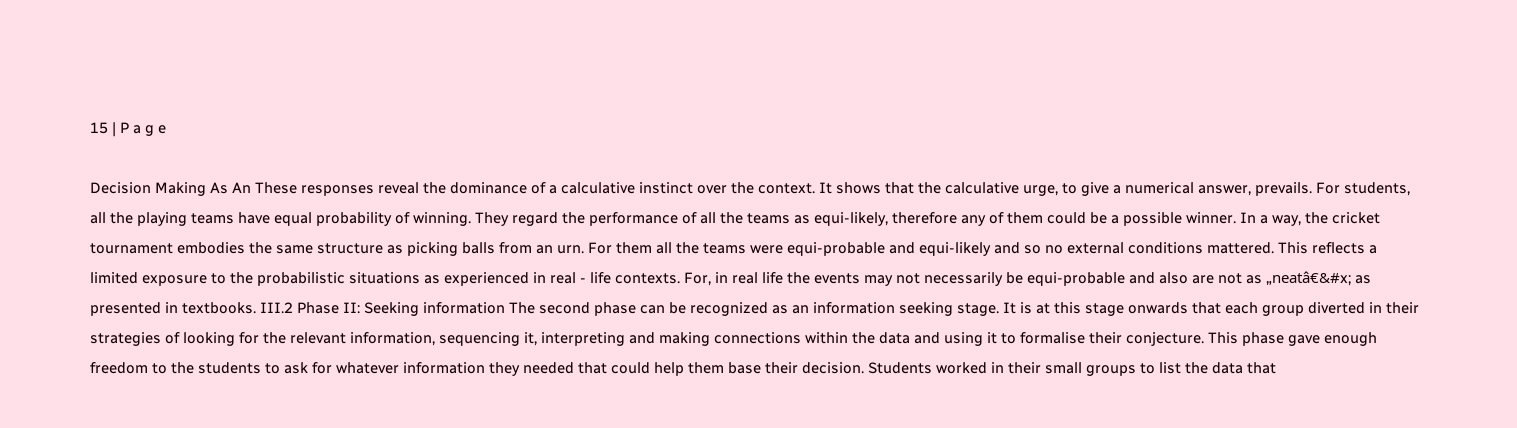15 | P a g e

Decision Making As An These responses reveal the dominance of a calculative instinct over the context. It shows that the calculative urge, to give a numerical answer, prevails. For students, all the playing teams have equal probability of winning. They regard the performance of all the teams as equi-likely, therefore any of them could be a possible winner. In a way, the cricket tournament embodies the same structure as picking balls from an urn. For them all the teams were equi-probable and equi-likely and so no external conditions mattered. This reflects a limited exposure to the probabilistic situations as experienced in real - life contexts. For, in real life the events may not necessarily be equi-probable and also are not as „neatâ€&#x; as presented in textbooks. III.2 Phase II: Seeking information The second phase can be recognized as an information seeking stage. It is at this stage onwards that each group diverted in their strategies of looking for the relevant information, sequencing it, interpreting and making connections within the data and using it to formalise their conjecture. This phase gave enough freedom to the students to ask for whatever information they needed that could help them base their decision. Students worked in their small groups to list the data that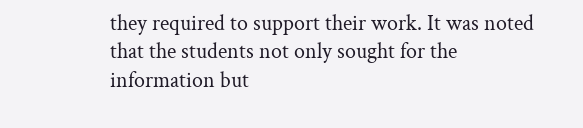they required to support their work. It was noted that the students not only sought for the information but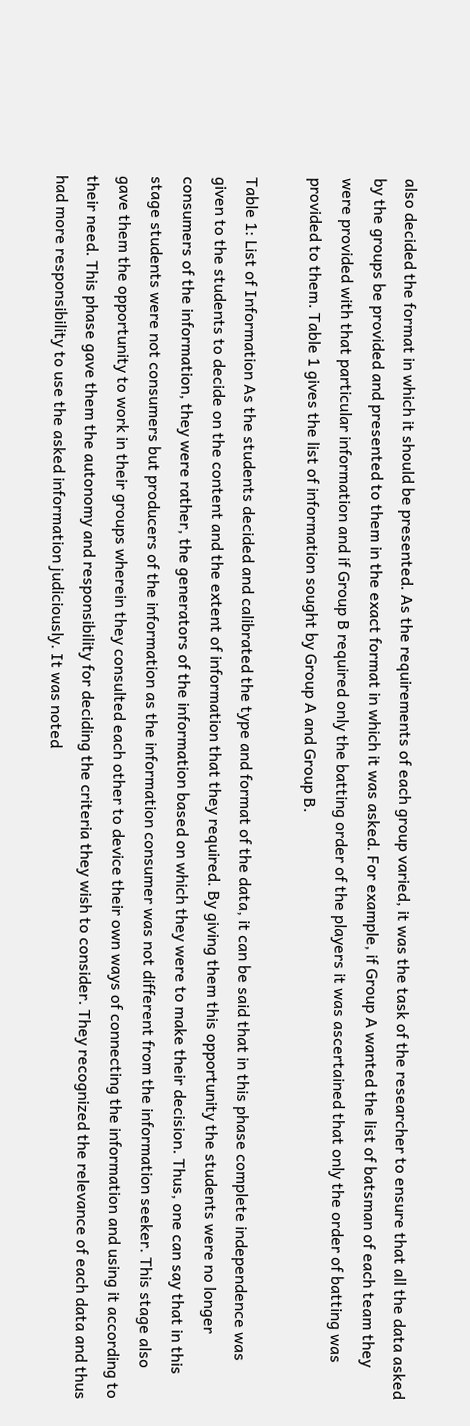also decided the format in which it should be presented. As the requirements of each group varied, it was the task of the researcher to ensure that all the data asked by the groups be provided and presented to them in the exact format in which it was asked. For example, if Group A wanted the list of batsman of each team they were provided with that particular information and if Group B required only the batting order of the players it was ascertained that only the order of batting was provided to them. Table 1 gives the list of information sought by Group A and Group B.

Table 1: List of Information As the students decided and calibrated the type and format of the data, it can be said that in this phase complete independence was given to the students to decide on the content and the extent of information that they required. By giving them this opportunity the students were no longer consumers of the information, they were rather, the generators of the information based on which they were to make their decision. Thus, one can say that in this stage students were not consumers but producers of the information as the information consumer was not different from the information seeker. This stage also gave them the opportunity to work in their groups wherein they consulted each other to device their own ways of connecting the information and using it according to their need. This phase gave them the autonomy and responsibility for deciding the criteria they wish to consider. They recognized the relevance of each data and thus had more responsibility to use the asked information judiciously. It was noted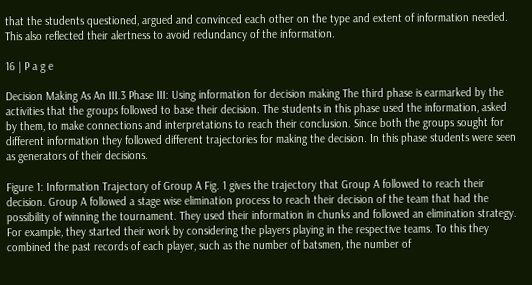that the students questioned, argued and convinced each other on the type and extent of information needed. This also reflected their alertness to avoid redundancy of the information.

16 | P a g e

Decision Making As An III.3 Phase III: Using information for decision making The third phase is earmarked by the activities that the groups followed to base their decision. The students in this phase used the information, asked by them, to make connections and interpretations to reach their conclusion. Since both the groups sought for different information they followed different trajectories for making the decision. In this phase students were seen as generators of their decisions.

Figure 1: Information Trajectory of Group A Fig. 1 gives the trajectory that Group A followed to reach their decision. Group A followed a stage wise elimination process to reach their decision of the team that had the possibility of winning the tournament. They used their information in chunks and followed an elimination strategy. For example, they started their work by considering the players playing in the respective teams. To this they combined the past records of each player, such as the number of batsmen, the number of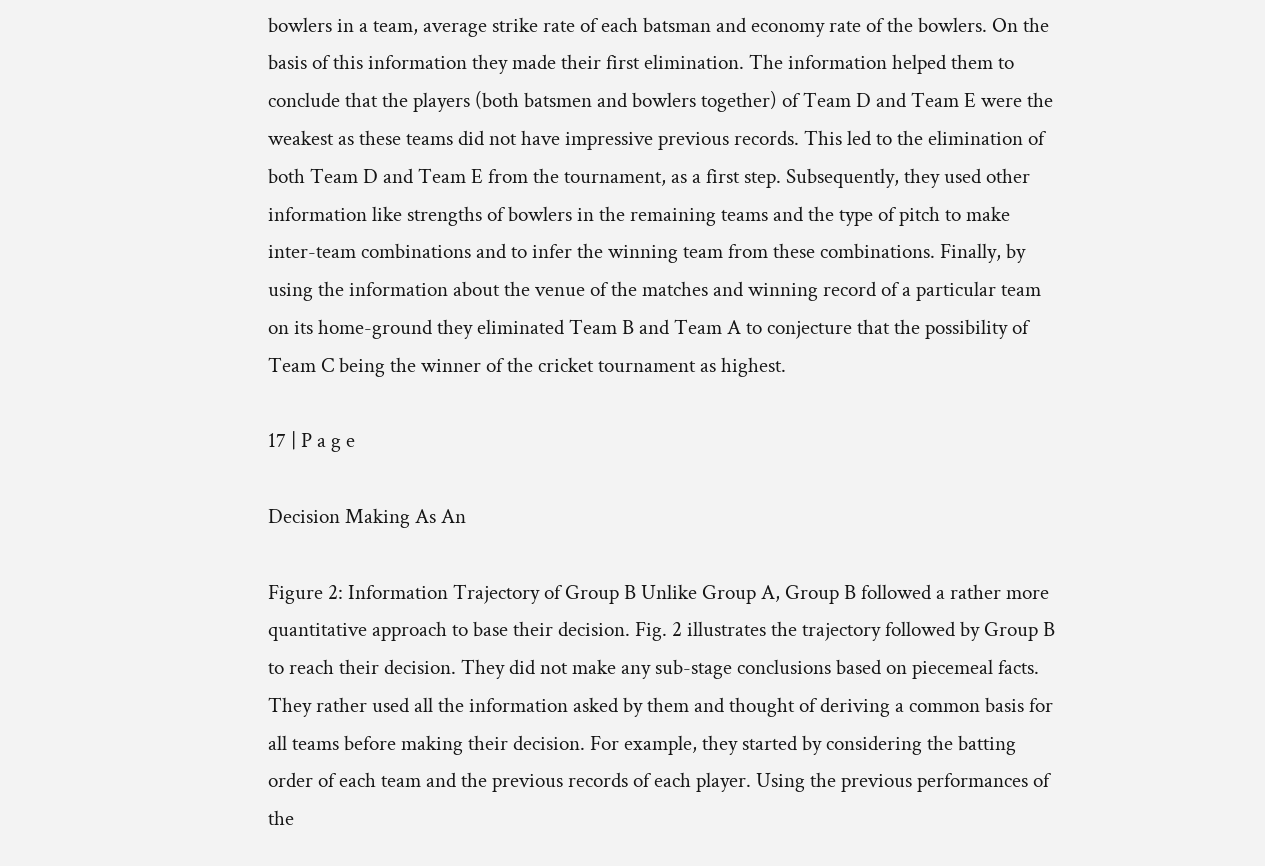bowlers in a team, average strike rate of each batsman and economy rate of the bowlers. On the basis of this information they made their first elimination. The information helped them to conclude that the players (both batsmen and bowlers together) of Team D and Team E were the weakest as these teams did not have impressive previous records. This led to the elimination of both Team D and Team E from the tournament, as a first step. Subsequently, they used other information like strengths of bowlers in the remaining teams and the type of pitch to make inter-team combinations and to infer the winning team from these combinations. Finally, by using the information about the venue of the matches and winning record of a particular team on its home-ground they eliminated Team B and Team A to conjecture that the possibility of Team C being the winner of the cricket tournament as highest.

17 | P a g e

Decision Making As An

Figure 2: Information Trajectory of Group B Unlike Group A, Group B followed a rather more quantitative approach to base their decision. Fig. 2 illustrates the trajectory followed by Group B to reach their decision. They did not make any sub-stage conclusions based on piecemeal facts. They rather used all the information asked by them and thought of deriving a common basis for all teams before making their decision. For example, they started by considering the batting order of each team and the previous records of each player. Using the previous performances of the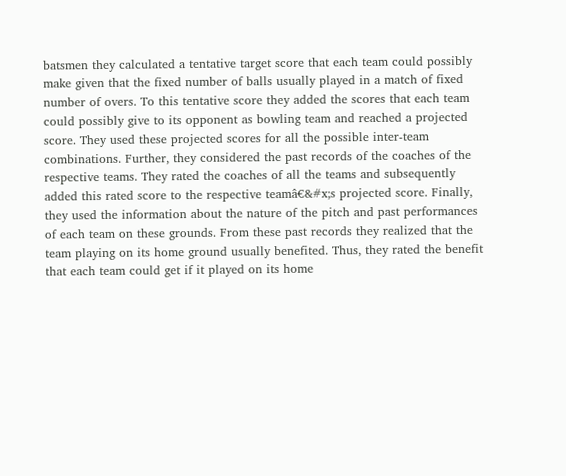batsmen they calculated a tentative target score that each team could possibly make given that the fixed number of balls usually played in a match of fixed number of overs. To this tentative score they added the scores that each team could possibly give to its opponent as bowling team and reached a projected score. They used these projected scores for all the possible inter-team combinations. Further, they considered the past records of the coaches of the respective teams. They rated the coaches of all the teams and subsequently added this rated score to the respective teamâ€&#x;s projected score. Finally, they used the information about the nature of the pitch and past performances of each team on these grounds. From these past records they realized that the team playing on its home ground usually benefited. Thus, they rated the benefit that each team could get if it played on its home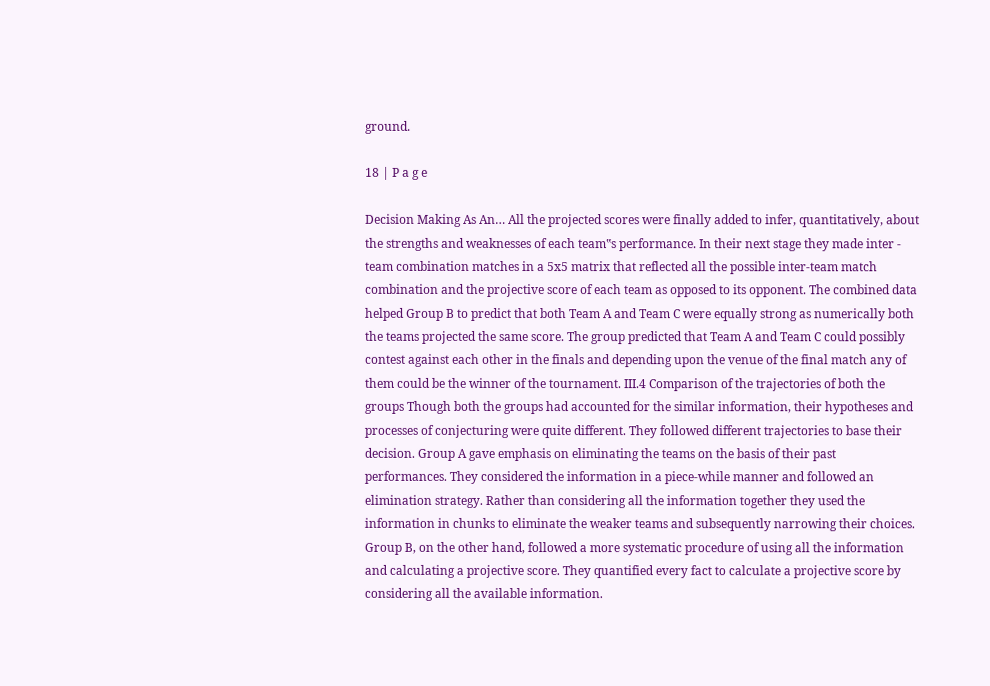ground.

18 | P a g e

Decision Making As An… All the projected scores were finally added to infer, quantitatively, about the strengths and weaknesses of each team‟s performance. In their next stage they made inter - team combination matches in a 5x5 matrix that reflected all the possible inter-team match combination and the projective score of each team as opposed to its opponent. The combined data helped Group B to predict that both Team A and Team C were equally strong as numerically both the teams projected the same score. The group predicted that Team A and Team C could possibly contest against each other in the finals and depending upon the venue of the final match any of them could be the winner of the tournament. III.4 Comparison of the trajectories of both the groups Though both the groups had accounted for the similar information, their hypotheses and processes of conjecturing were quite different. They followed different trajectories to base their decision. Group A gave emphasis on eliminating the teams on the basis of their past performances. They considered the information in a piece-while manner and followed an elimination strategy. Rather than considering all the information together they used the information in chunks to eliminate the weaker teams and subsequently narrowing their choices. Group B, on the other hand, followed a more systematic procedure of using all the information and calculating a projective score. They quantified every fact to calculate a projective score by considering all the available information.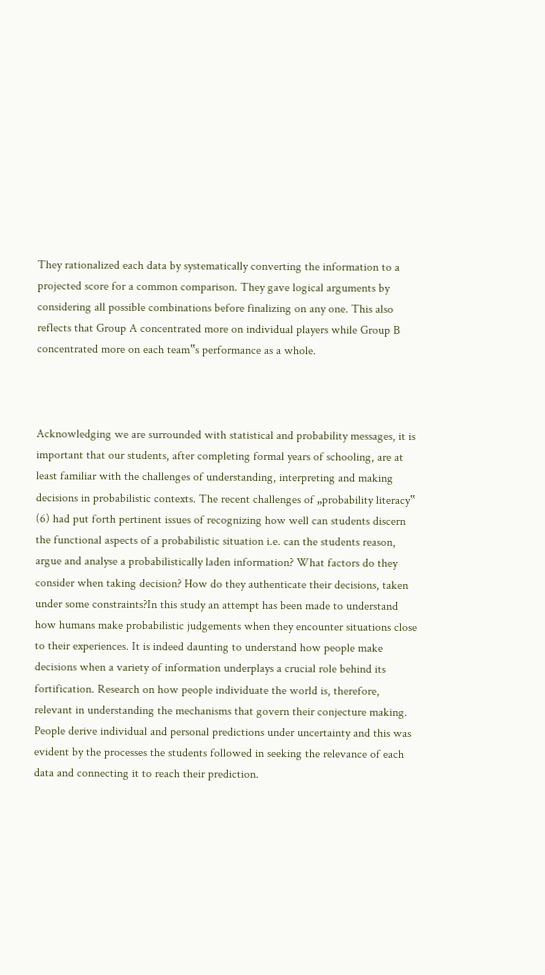They rationalized each data by systematically converting the information to a projected score for a common comparison. They gave logical arguments by considering all possible combinations before finalizing on any one. This also reflects that Group A concentrated more on individual players while Group B concentrated more on each team‟s performance as a whole.



Acknowledging we are surrounded with statistical and probability messages, it is important that our students, after completing formal years of schooling, are at least familiar with the challenges of understanding, interpreting and making decisions in probabilistic contexts. The recent challenges of „probability literacy‟ (6) had put forth pertinent issues of recognizing how well can students discern the functional aspects of a probabilistic situation i.e. can the students reason, argue and analyse a probabilistically laden information? What factors do they consider when taking decision? How do they authenticate their decisions, taken under some constraints?In this study an attempt has been made to understand how humans make probabilistic judgements when they encounter situations close to their experiences. It is indeed daunting to understand how people make decisions when a variety of information underplays a crucial role behind its fortification. Research on how people individuate the world is, therefore, relevant in understanding the mechanisms that govern their conjecture making. People derive individual and personal predictions under uncertainty and this was evident by the processes the students followed in seeking the relevance of each data and connecting it to reach their prediction.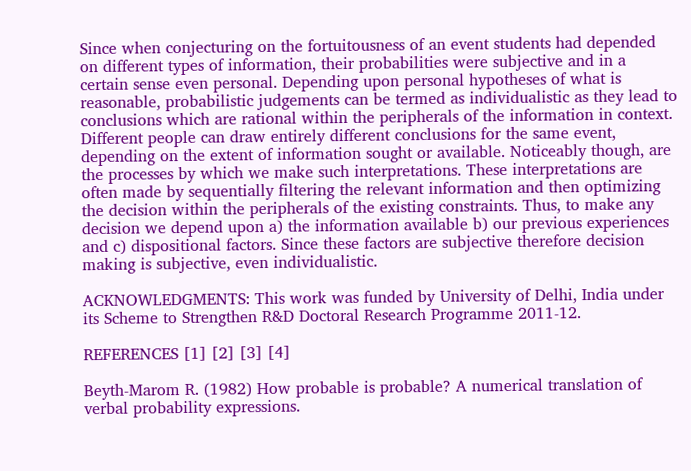Since when conjecturing on the fortuitousness of an event students had depended on different types of information, their probabilities were subjective and in a certain sense even personal. Depending upon personal hypotheses of what is reasonable, probabilistic judgements can be termed as individualistic as they lead to conclusions which are rational within the peripherals of the information in context. Different people can draw entirely different conclusions for the same event, depending on the extent of information sought or available. Noticeably though, are the processes by which we make such interpretations. These interpretations are often made by sequentially filtering the relevant information and then optimizing the decision within the peripherals of the existing constraints. Thus, to make any decision we depend upon a) the information available b) our previous experiences and c) dispositional factors. Since these factors are subjective therefore decision making is subjective, even individualistic.

ACKNOWLEDGMENTS: This work was funded by University of Delhi, India under its Scheme to Strengthen R&D Doctoral Research Programme 2011-12.

REFERENCES [1] [2] [3] [4]

Beyth-Marom R. (1982) How probable is probable? A numerical translation of verbal probability expressions.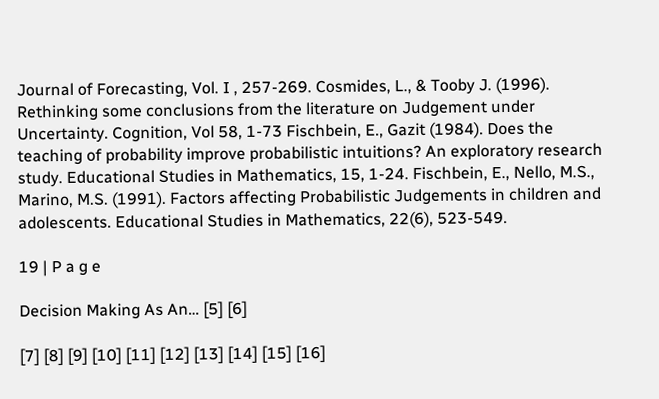Journal of Forecasting, Vol. I , 257-269. Cosmides, L., & Tooby J. (1996). Rethinking some conclusions from the literature on Judgement under Uncertainty. Cognition, Vol 58, 1-73 Fischbein, E., Gazit (1984). Does the teaching of probability improve probabilistic intuitions? An exploratory research study. Educational Studies in Mathematics, 15, 1-24. Fischbein, E., Nello, M.S., Marino, M.S. (1991). Factors affecting Probabilistic Judgements in children and adolescents. Educational Studies in Mathematics, 22(6), 523-549.

19 | P a g e

Decision Making As An… [5] [6]

[7] [8] [9] [10] [11] [12] [13] [14] [15] [16]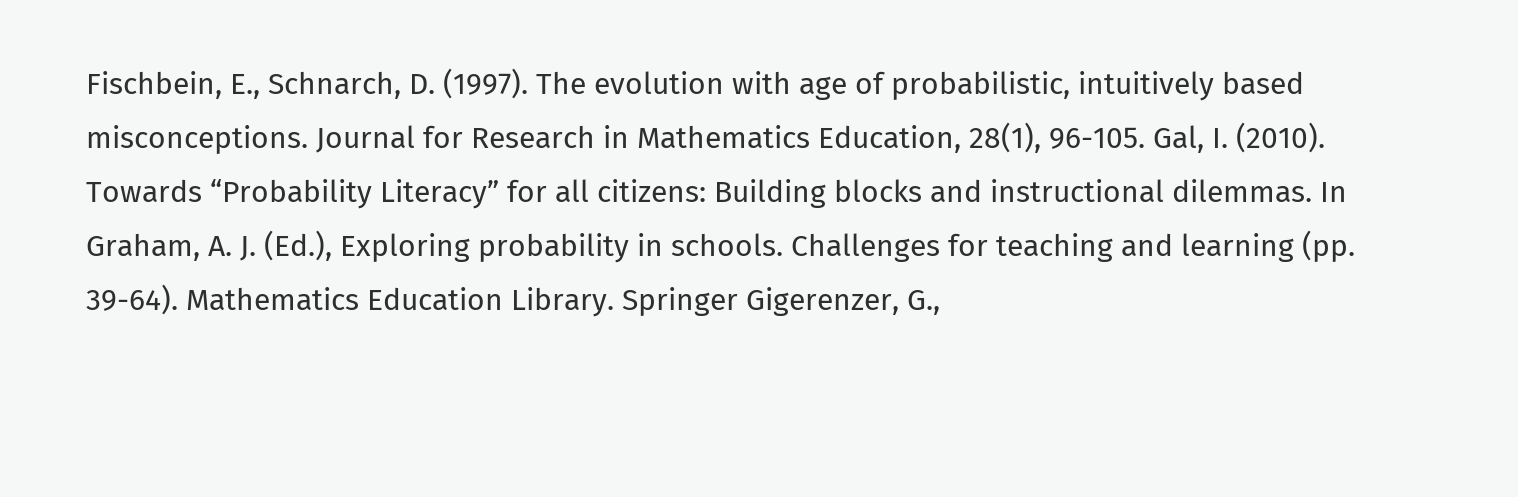Fischbein, E., Schnarch, D. (1997). The evolution with age of probabilistic, intuitively based misconceptions. Journal for Research in Mathematics Education, 28(1), 96-105. Gal, I. (2010). Towards “Probability Literacy” for all citizens: Building blocks and instructional dilemmas. In Graham, A. J. (Ed.), Exploring probability in schools. Challenges for teaching and learning (pp. 39-64). Mathematics Education Library. Springer Gigerenzer, G.,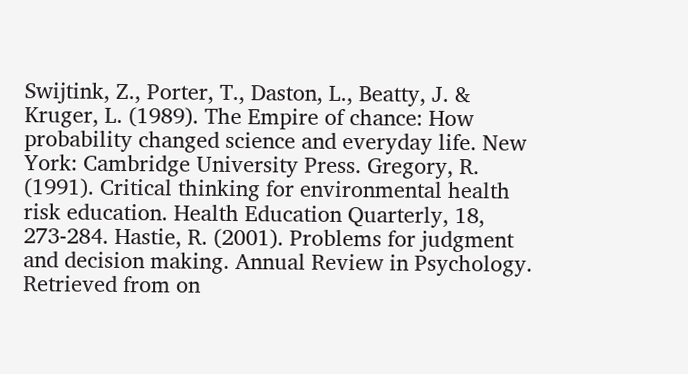Swijtink, Z., Porter, T., Daston, L., Beatty, J. & Kruger, L. (1989). The Empire of chance: How probability changed science and everyday life. New York: Cambridge University Press. Gregory, R. (1991). Critical thinking for environmental health risk education. Health Education Quarterly, 18, 273-284. Hastie, R. (2001). Problems for judgment and decision making. Annual Review in Psychology. Retrieved from on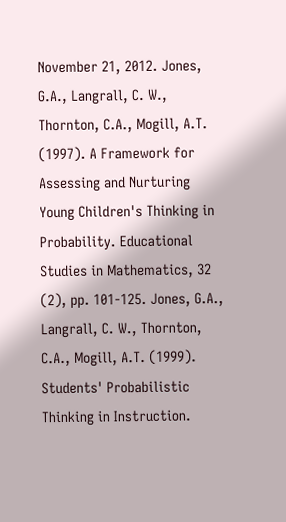November 21, 2012. Jones, G.A., Langrall, C. W., Thornton, C.A., Mogill, A.T. (1997). A Framework for Assessing and Nurturing Young Children's Thinking in Probability. Educational Studies in Mathematics, 32 (2), pp. 101-125. Jones, G.A., Langrall, C. W., Thornton, C.A., Mogill, A.T. (1999). Students' Probabilistic Thinking in Instruction.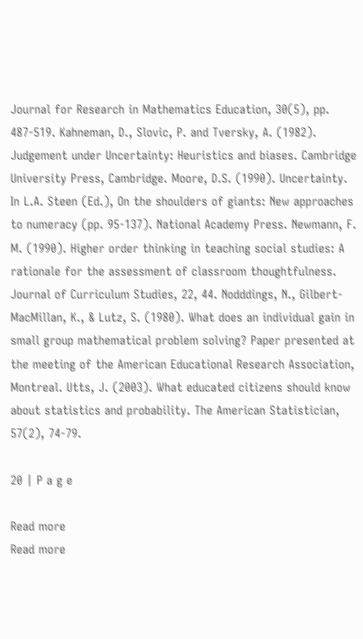Journal for Research in Mathematics Education, 30(5), pp. 487-519. Kahneman, D., Slovic, P. and Tversky, A. (1982). Judgement under Uncertainty: Heuristics and biases. Cambridge University Press, Cambridge. Moore, D.S. (1990). Uncertainty. In L.A. Steen (Ed.), On the shoulders of giants: New approaches to numeracy (pp. 95-137). National Academy Press. Newmann, F. M. (1990). Higher order thinking in teaching social studies: A rationale for the assessment of classroom thoughtfulness. Journal of Curriculum Studies, 22, 44. Nodddings, N., Gilbert-MacMillan, K., & Lutz, S. (1980). What does an individual gain in small group mathematical problem solving? Paper presented at the meeting of the American Educational Research Association, Montreal. Utts, J. (2003). What educated citizens should know about statistics and probability. The American Statistician, 57(2), 74-79.

20 | P a g e

Read more
Read more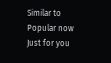Similar to
Popular now
Just for you